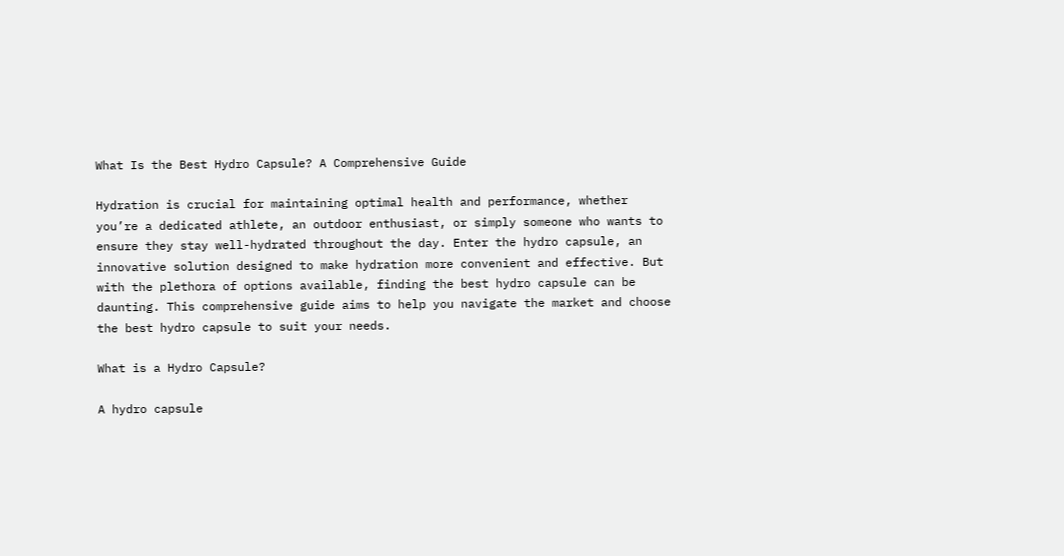What Is the Best Hydro Capsule? A Comprehensive Guide

Hydration is crucial for maintaining optimal health and performance, whether you’re a dedicated athlete, an outdoor enthusiast, or simply someone who wants to ensure they stay well-hydrated throughout the day. Enter the hydro capsule, an innovative solution designed to make hydration more convenient and effective. But with the plethora of options available, finding the best hydro capsule can be daunting. This comprehensive guide aims to help you navigate the market and choose the best hydro capsule to suit your needs.

What is a Hydro Capsule?

A hydro capsule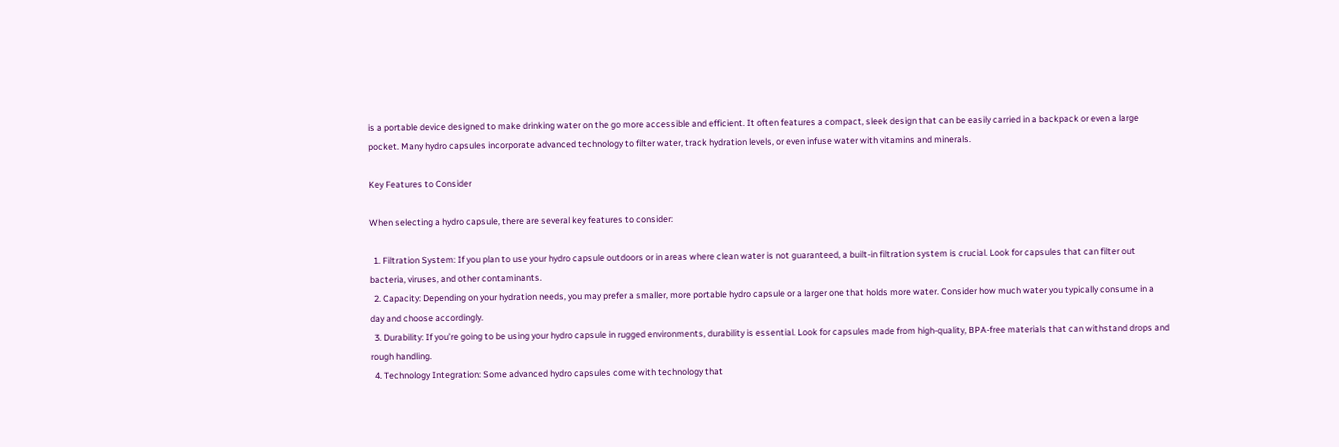is a portable device designed to make drinking water on the go more accessible and efficient. It often features a compact, sleek design that can be easily carried in a backpack or even a large pocket. Many hydro capsules incorporate advanced technology to filter water, track hydration levels, or even infuse water with vitamins and minerals.

Key Features to Consider

When selecting a hydro capsule, there are several key features to consider:

  1. Filtration System: If you plan to use your hydro capsule outdoors or in areas where clean water is not guaranteed, a built-in filtration system is crucial. Look for capsules that can filter out bacteria, viruses, and other contaminants.
  2. Capacity: Depending on your hydration needs, you may prefer a smaller, more portable hydro capsule or a larger one that holds more water. Consider how much water you typically consume in a day and choose accordingly.
  3. Durability: If you’re going to be using your hydro capsule in rugged environments, durability is essential. Look for capsules made from high-quality, BPA-free materials that can withstand drops and rough handling.
  4. Technology Integration: Some advanced hydro capsules come with technology that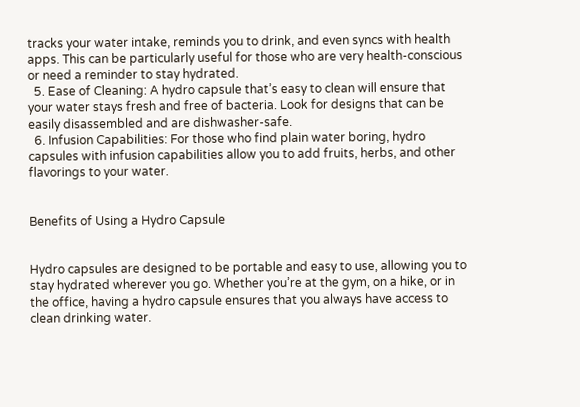tracks your water intake, reminds you to drink, and even syncs with health apps. This can be particularly useful for those who are very health-conscious or need a reminder to stay hydrated.
  5. Ease of Cleaning: A hydro capsule that’s easy to clean will ensure that your water stays fresh and free of bacteria. Look for designs that can be easily disassembled and are dishwasher-safe.
  6. Infusion Capabilities: For those who find plain water boring, hydro capsules with infusion capabilities allow you to add fruits, herbs, and other flavorings to your water.


Benefits of Using a Hydro Capsule


Hydro capsules are designed to be portable and easy to use, allowing you to stay hydrated wherever you go. Whether you’re at the gym, on a hike, or in the office, having a hydro capsule ensures that you always have access to clean drinking water.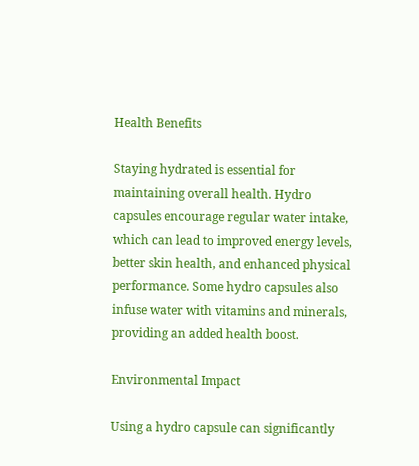Health Benefits

Staying hydrated is essential for maintaining overall health. Hydro capsules encourage regular water intake, which can lead to improved energy levels, better skin health, and enhanced physical performance. Some hydro capsules also infuse water with vitamins and minerals, providing an added health boost.

Environmental Impact

Using a hydro capsule can significantly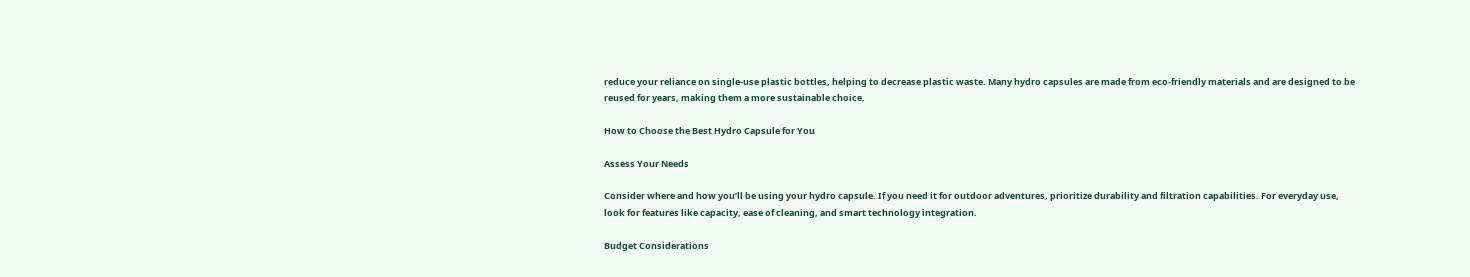reduce your reliance on single-use plastic bottles, helping to decrease plastic waste. Many hydro capsules are made from eco-friendly materials and are designed to be reused for years, making them a more sustainable choice.

How to Choose the Best Hydro Capsule for You

Assess Your Needs

Consider where and how you’ll be using your hydro capsule. If you need it for outdoor adventures, prioritize durability and filtration capabilities. For everyday use, look for features like capacity, ease of cleaning, and smart technology integration.

Budget Considerations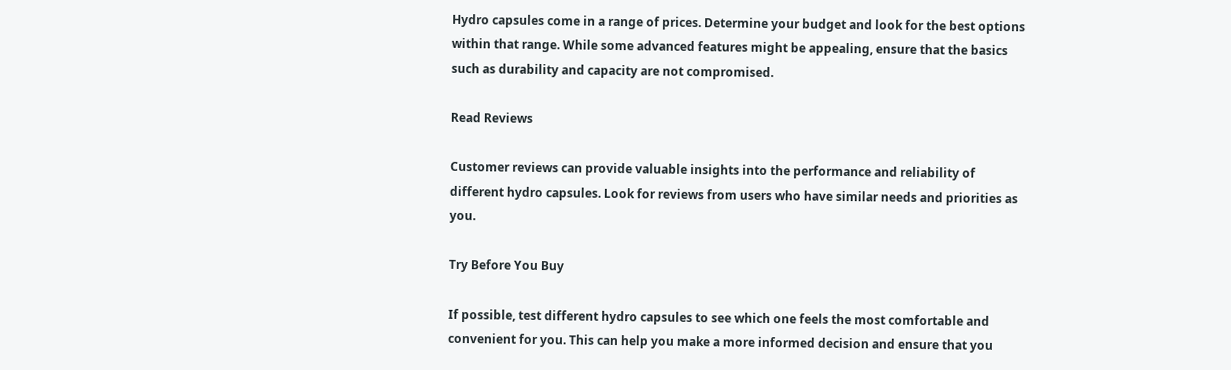Hydro capsules come in a range of prices. Determine your budget and look for the best options within that range. While some advanced features might be appealing, ensure that the basics such as durability and capacity are not compromised.

Read Reviews

Customer reviews can provide valuable insights into the performance and reliability of different hydro capsules. Look for reviews from users who have similar needs and priorities as you.

Try Before You Buy

If possible, test different hydro capsules to see which one feels the most comfortable and convenient for you. This can help you make a more informed decision and ensure that you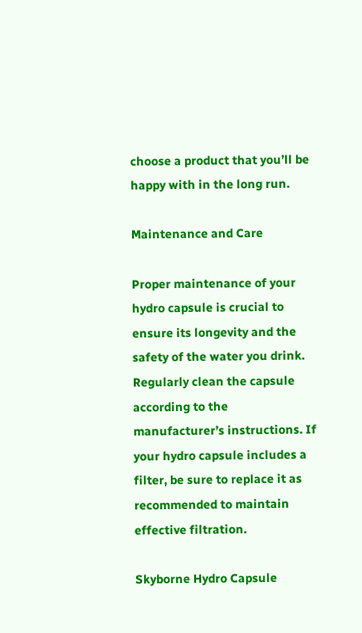choose a product that you’ll be happy with in the long run.

Maintenance and Care

Proper maintenance of your hydro capsule is crucial to ensure its longevity and the safety of the water you drink. Regularly clean the capsule according to the manufacturer’s instructions. If your hydro capsule includes a filter, be sure to replace it as recommended to maintain effective filtration.

Skyborne Hydro Capsule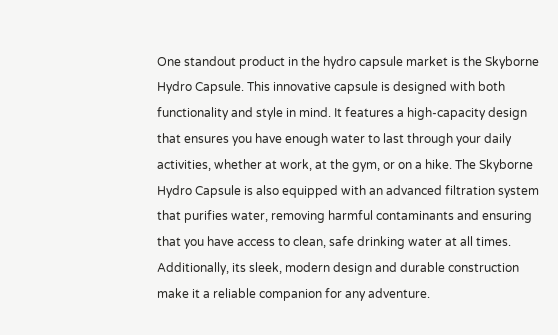One standout product in the hydro capsule market is the Skyborne Hydro Capsule. This innovative capsule is designed with both functionality and style in mind. It features a high-capacity design that ensures you have enough water to last through your daily activities, whether at work, at the gym, or on a hike. The Skyborne Hydro Capsule is also equipped with an advanced filtration system that purifies water, removing harmful contaminants and ensuring that you have access to clean, safe drinking water at all times. Additionally, its sleek, modern design and durable construction make it a reliable companion for any adventure.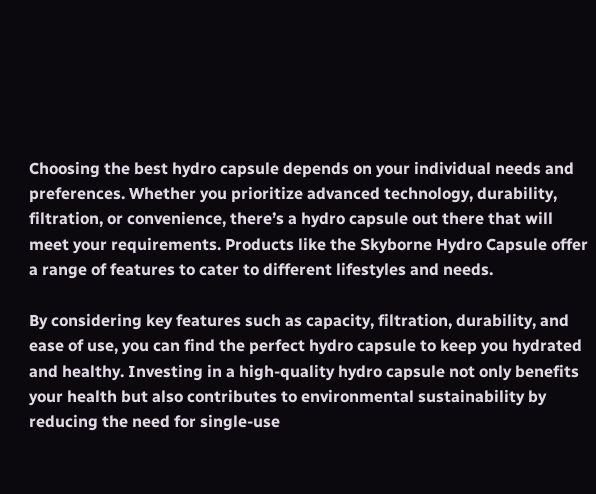Choosing the best hydro capsule depends on your individual needs and preferences. Whether you prioritize advanced technology, durability, filtration, or convenience, there’s a hydro capsule out there that will meet your requirements. Products like the Skyborne Hydro Capsule offer a range of features to cater to different lifestyles and needs.

By considering key features such as capacity, filtration, durability, and ease of use, you can find the perfect hydro capsule to keep you hydrated and healthy. Investing in a high-quality hydro capsule not only benefits your health but also contributes to environmental sustainability by reducing the need for single-use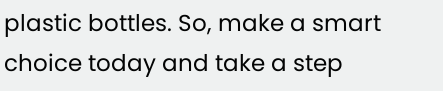plastic bottles. So, make a smart choice today and take a step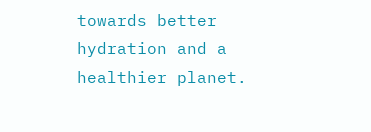towards better hydration and a healthier planet.